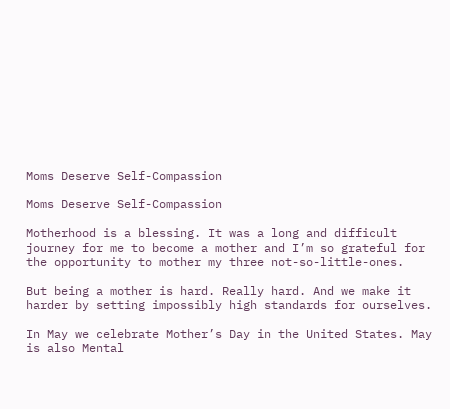Moms Deserve Self-Compassion

Moms Deserve Self-Compassion

Motherhood is a blessing. It was a long and difficult journey for me to become a mother and I’m so grateful for the opportunity to mother my three not-so-little-ones.

But being a mother is hard. Really hard. And we make it harder by setting impossibly high standards for ourselves.

In May we celebrate Mother’s Day in the United States. May is also Mental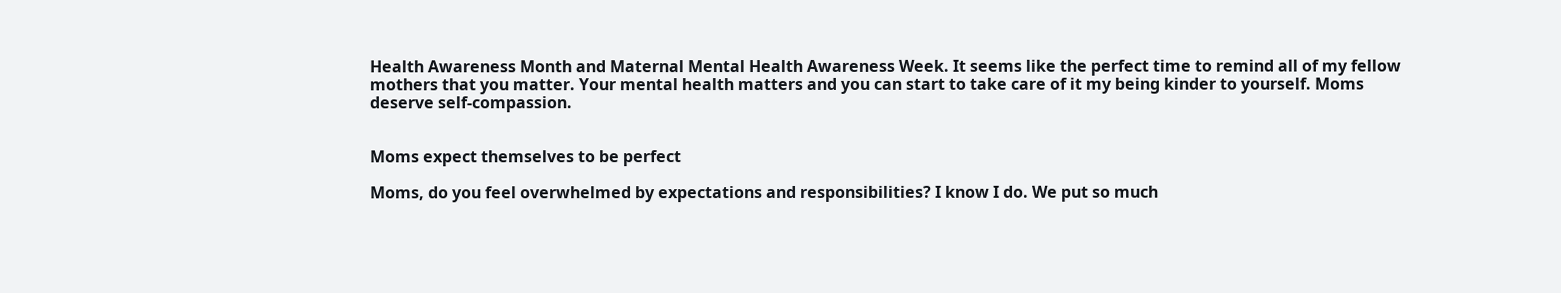Health Awareness Month and Maternal Mental Health Awareness Week. It seems like the perfect time to remind all of my fellow mothers that you matter. Your mental health matters and you can start to take care of it my being kinder to yourself. Moms deserve self-compassion.


Moms expect themselves to be perfect

Moms, do you feel overwhelmed by expectations and responsibilities? I know I do. We put so much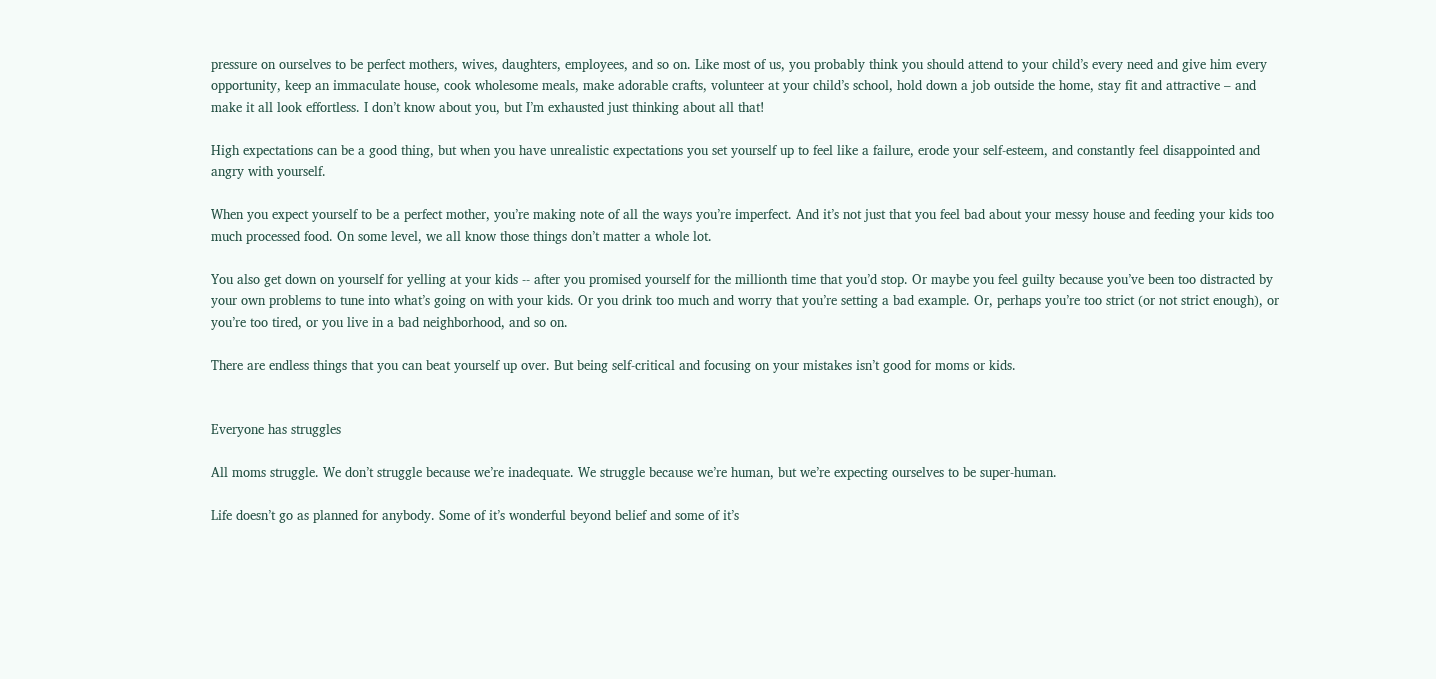pressure on ourselves to be perfect mothers, wives, daughters, employees, and so on. Like most of us, you probably think you should attend to your child’s every need and give him every opportunity, keep an immaculate house, cook wholesome meals, make adorable crafts, volunteer at your child’s school, hold down a job outside the home, stay fit and attractive – and make it all look effortless. I don’t know about you, but I’m exhausted just thinking about all that!

High expectations can be a good thing, but when you have unrealistic expectations you set yourself up to feel like a failure, erode your self-esteem, and constantly feel disappointed and angry with yourself.

When you expect yourself to be a perfect mother, you’re making note of all the ways you’re imperfect. And it’s not just that you feel bad about your messy house and feeding your kids too much processed food. On some level, we all know those things don’t matter a whole lot.

You also get down on yourself for yelling at your kids -- after you promised yourself for the millionth time that you’d stop. Or maybe you feel guilty because you’ve been too distracted by your own problems to tune into what’s going on with your kids. Or you drink too much and worry that you’re setting a bad example. Or, perhaps you’re too strict (or not strict enough), or you’re too tired, or you live in a bad neighborhood, and so on.

There are endless things that you can beat yourself up over. But being self-critical and focusing on your mistakes isn’t good for moms or kids.


Everyone has struggles

All moms struggle. We don’t struggle because we’re inadequate. We struggle because we’re human, but we’re expecting ourselves to be super-human.

Life doesn’t go as planned for anybody. Some of it’s wonderful beyond belief and some of it’s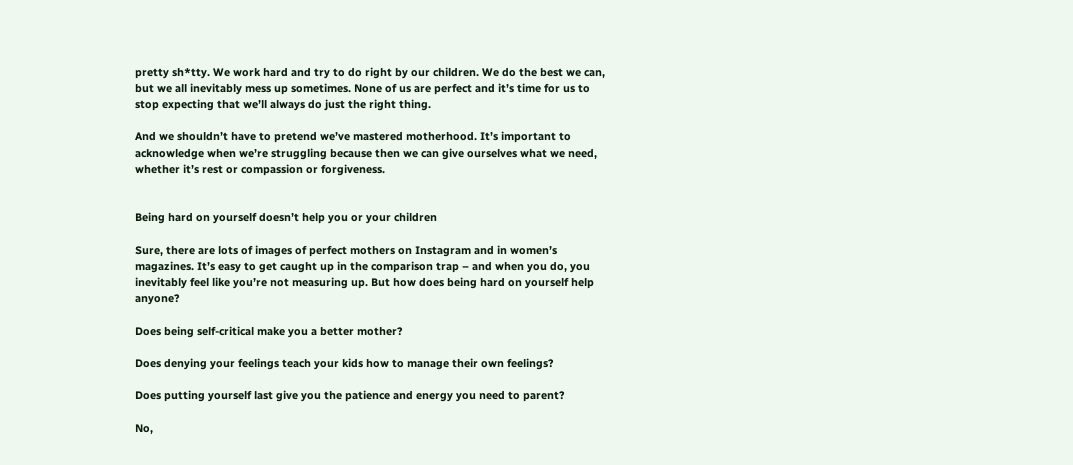pretty sh*tty. We work hard and try to do right by our children. We do the best we can, but we all inevitably mess up sometimes. None of us are perfect and it’s time for us to stop expecting that we’ll always do just the right thing.

And we shouldn’t have to pretend we’ve mastered motherhood. It’s important to acknowledge when we’re struggling because then we can give ourselves what we need, whether it’s rest or compassion or forgiveness.


Being hard on yourself doesn’t help you or your children

Sure, there are lots of images of perfect mothers on Instagram and in women’s magazines. It’s easy to get caught up in the comparison trap – and when you do, you inevitably feel like you’re not measuring up. But how does being hard on yourself help anyone?

Does being self-critical make you a better mother?

Does denying your feelings teach your kids how to manage their own feelings?

Does putting yourself last give you the patience and energy you need to parent?

No,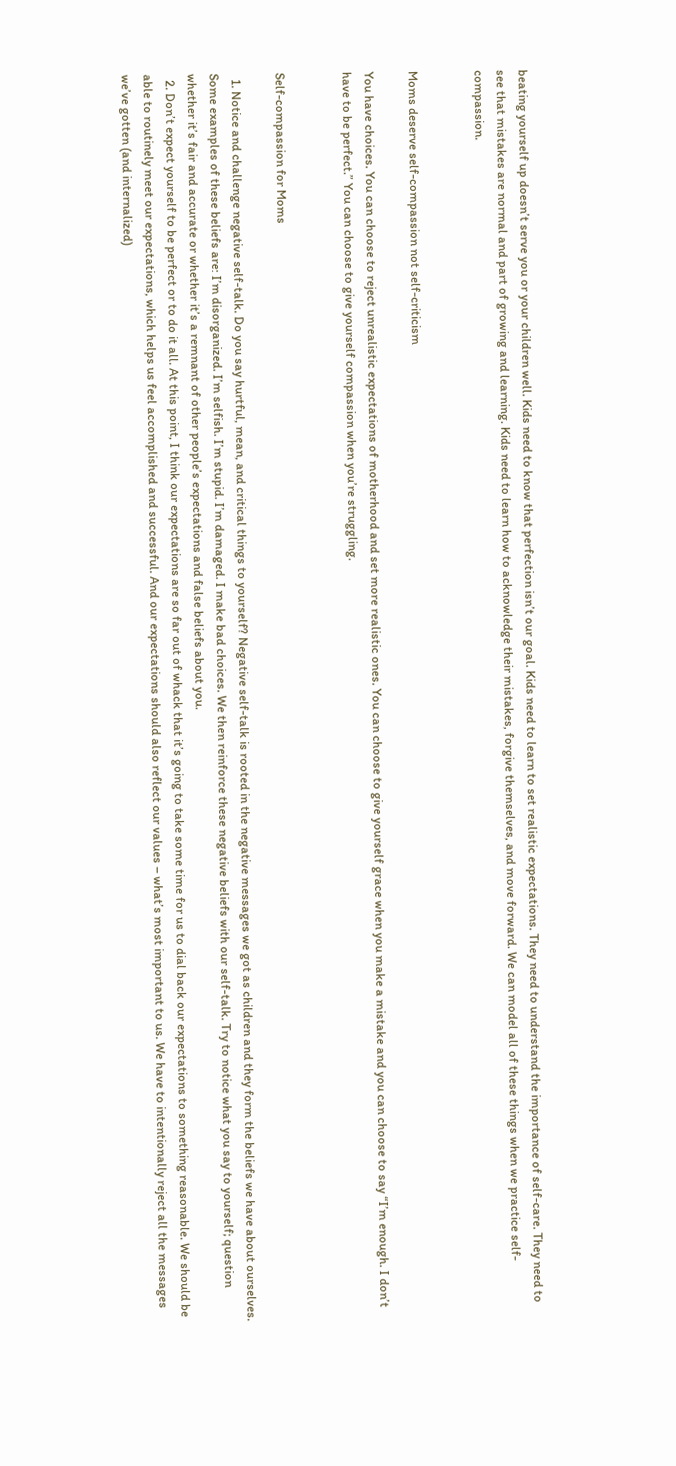beating yourself up doesn’t serve you or your children well. Kids need to know that perfection isn’t our goal. Kids need to learn to set realistic expectations. They need to understand the importance of self-care. They need to see that mistakes are normal and part of growing and learning. Kids need to learn how to acknowledge their mistakes, forgive themselves, and move forward. We can model all of these things when we practice self-compassion.


Moms deserve self-compassion not self-criticism

You have choices. You can choose to reject unrealistic expectations of motherhood and set more realistic ones. You can choose to give yourself grace when you make a mistake and you can choose to say “I’m enough. I don’t have to be perfect.” You can choose to give yourself compassion when you’re struggling.


Self-compassion for Moms

  1. Notice and challenge negative self-talk. Do you say hurtful, mean, and critical things to yourself? Negative self-talk is rooted in the negative messages we got as children and they form the beliefs we have about ourselves. Some examples of these beliefs are: I’m disorganized. I’m selfish. I’m stupid. I’m damaged. I make bad choices. We then reinforce these negative beliefs with our self-talk. Try to notice what you say to yourself; question whether it’s fair and accurate or whether it’s a remnant of other people’s expectations and false beliefs about you.
  2. Don’t expect yourself to be perfect or to do it all. At this point, I think our expectations are so far out of whack that it’s going to take some time for us to dial back our expectations to something reasonable. We should be able to routinely meet our expectations, which helps us feel accomplished and successful. And our expectations should also reflect our values – what’s most important to us. We have to intentionally reject all the messages we’ve gotten (and internalized)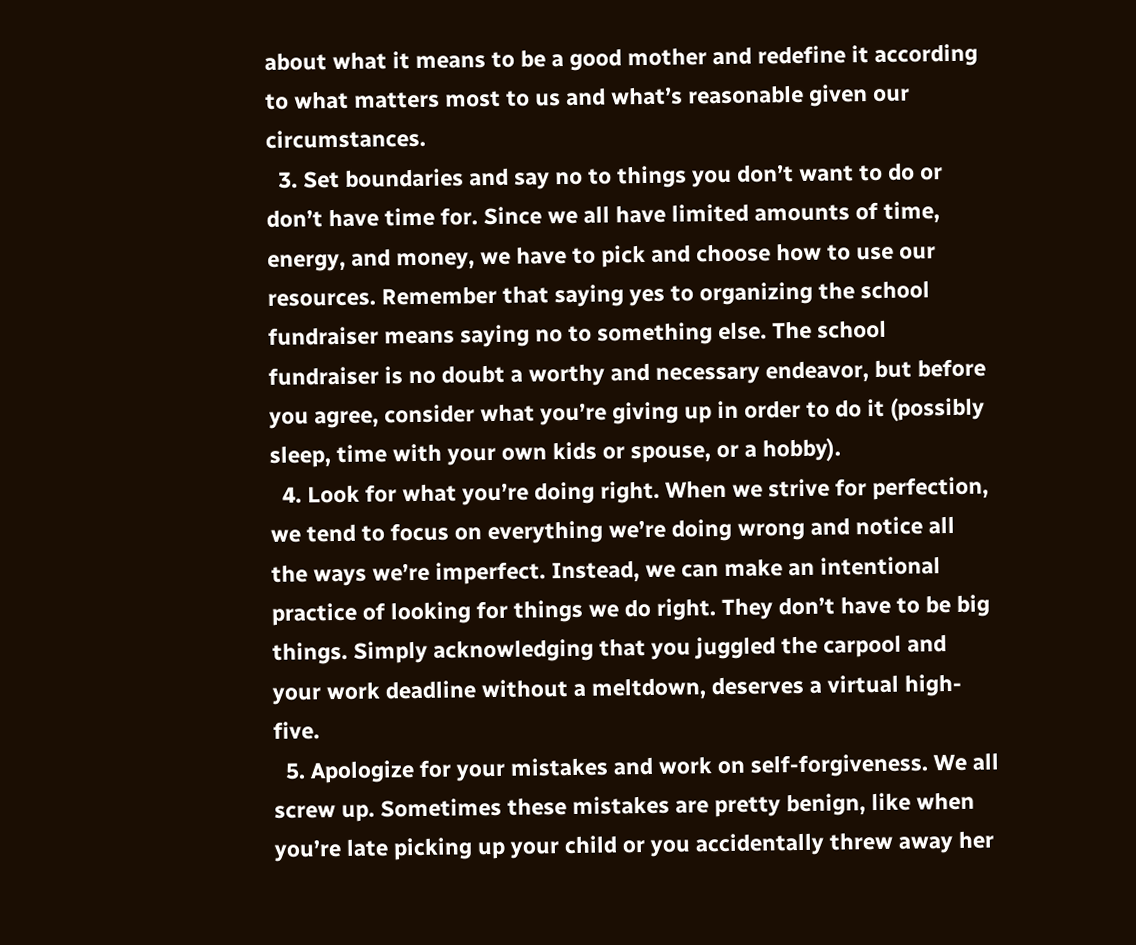about what it means to be a good mother and redefine it according to what matters most to us and what’s reasonable given our circumstances.
  3. Set boundaries and say no to things you don’t want to do or don’t have time for. Since we all have limited amounts of time, energy, and money, we have to pick and choose how to use our resources. Remember that saying yes to organizing the school fundraiser means saying no to something else. The school fundraiser is no doubt a worthy and necessary endeavor, but before you agree, consider what you’re giving up in order to do it (possibly sleep, time with your own kids or spouse, or a hobby).
  4. Look for what you’re doing right. When we strive for perfection, we tend to focus on everything we’re doing wrong and notice all the ways we’re imperfect. Instead, we can make an intentional practice of looking for things we do right. They don’t have to be big things. Simply acknowledging that you juggled the carpool and your work deadline without a meltdown, deserves a virtual high-five.
  5. Apologize for your mistakes and work on self-forgiveness. We all screw up. Sometimes these mistakes are pretty benign, like when you’re late picking up your child or you accidentally threw away her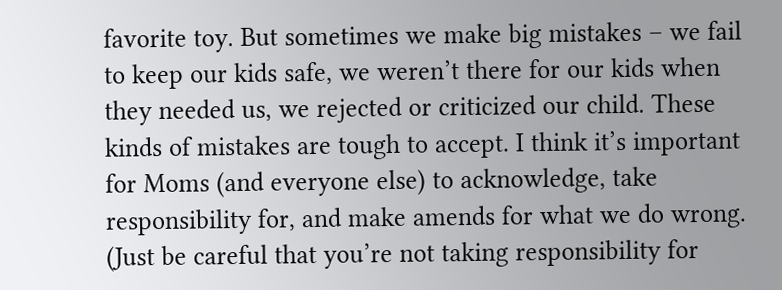favorite toy. But sometimes we make big mistakes – we fail to keep our kids safe, we weren’t there for our kids when they needed us, we rejected or criticized our child. These kinds of mistakes are tough to accept. I think it’s important for Moms (and everyone else) to acknowledge, take responsibility for, and make amends for what we do wrong. (Just be careful that you’re not taking responsibility for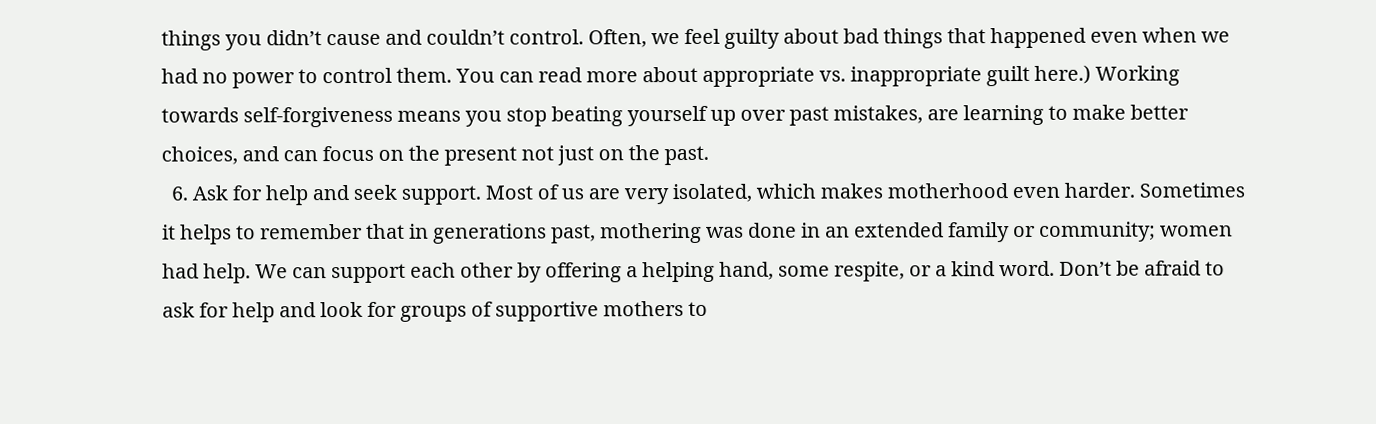things you didn’t cause and couldn’t control. Often, we feel guilty about bad things that happened even when we had no power to control them. You can read more about appropriate vs. inappropriate guilt here.) Working towards self-forgiveness means you stop beating yourself up over past mistakes, are learning to make better choices, and can focus on the present not just on the past.
  6. Ask for help and seek support. Most of us are very isolated, which makes motherhood even harder. Sometimes it helps to remember that in generations past, mothering was done in an extended family or community; women had help. We can support each other by offering a helping hand, some respite, or a kind word. Don’t be afraid to ask for help and look for groups of supportive mothers to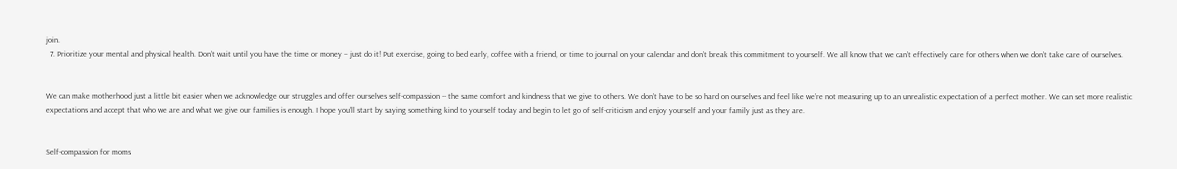join.
  7. Prioritize your mental and physical health. Don’t wait until you have the time or money – just do it! Put exercise, going to bed early, coffee with a friend, or time to journal on your calendar and don’t break this commitment to yourself. We all know that we can’t effectively care for others when we don’t take care of ourselves.


We can make motherhood just a little bit easier when we acknowledge our struggles and offer ourselves self-compassion -- the same comfort and kindness that we give to others. We don’t have to be so hard on ourselves and feel like we’re not measuring up to an unrealistic expectation of a perfect mother. We can set more realistic expectations and accept that who we are and what we give our families is enough. I hope you’ll start by saying something kind to yourself today and begin to let go of self-criticism and enjoy yourself and your family just as they are.


Self-compassion for moms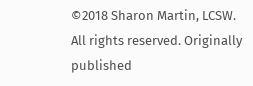©2018 Sharon Martin, LCSW. All rights reserved. Originally published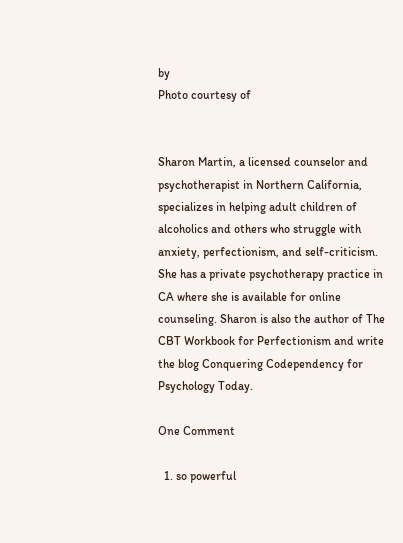by
Photo courtesy of


Sharon Martin, a licensed counselor and psychotherapist in Northern California, specializes in helping adult children of alcoholics and others who struggle with anxiety, perfectionism, and self-criticism. She has a private psychotherapy practice in CA where she is available for online counseling. Sharon is also the author of The CBT Workbook for Perfectionism and write the blog Conquering Codependency for Psychology Today.

One Comment

  1. so powerful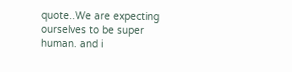quote..We are expecting ourselves to be super human. and i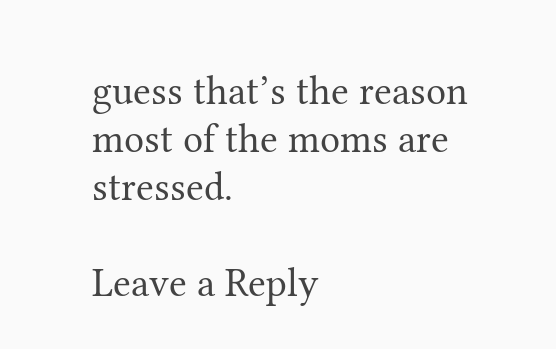guess that’s the reason most of the moms are stressed.

Leave a Reply